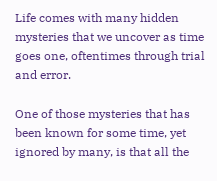Life comes with many hidden mysteries that we uncover as time goes one, oftentimes through trial and error.

One of those mysteries that has been known for some time, yet ignored by many, is that all the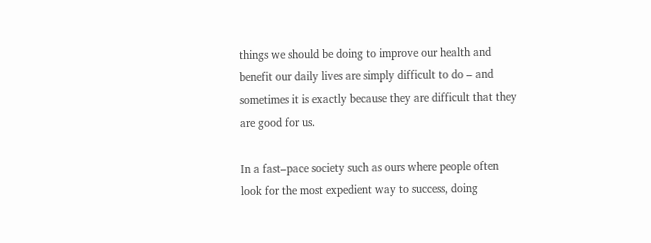things we should be doing to improve our health and benefit our daily lives are simply difficult to do – and sometimes it is exactly because they are difficult that they are good for us.

In a fast–pace society such as ours where people often look for the most expedient way to success, doing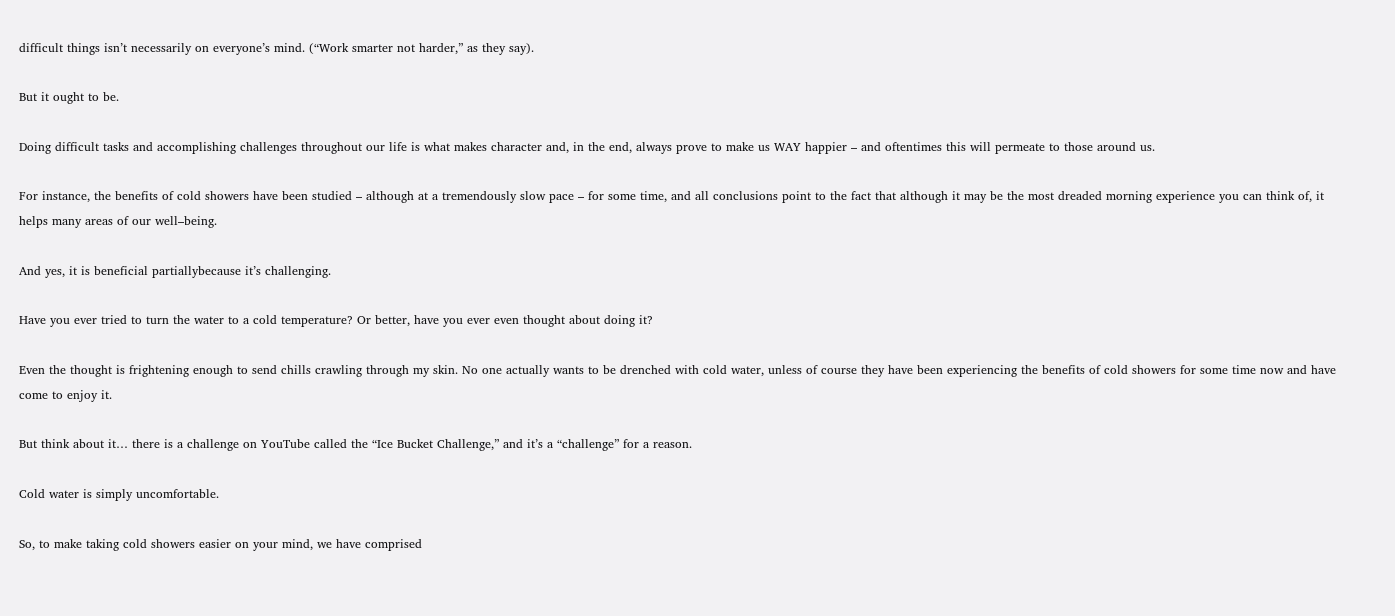difficult things isn’t necessarily on everyone’s mind. (“Work smarter not harder,” as they say).

But it ought to be.

Doing difficult tasks and accomplishing challenges throughout our life is what makes character and, in the end, always prove to make us WAY happier – and oftentimes this will permeate to those around us.

For instance, the benefits of cold showers have been studied – although at a tremendously slow pace – for some time, and all conclusions point to the fact that although it may be the most dreaded morning experience you can think of, it helps many areas of our well–being.

And yes, it is beneficial partiallybecause it’s challenging.

Have you ever tried to turn the water to a cold temperature? Or better, have you ever even thought about doing it?

Even the thought is frightening enough to send chills crawling through my skin. No one actually wants to be drenched with cold water, unless of course they have been experiencing the benefits of cold showers for some time now and have come to enjoy it.

But think about it… there is a challenge on YouTube called the “Ice Bucket Challenge,” and it’s a “challenge” for a reason.

Cold water is simply uncomfortable.

So, to make taking cold showers easier on your mind, we have comprised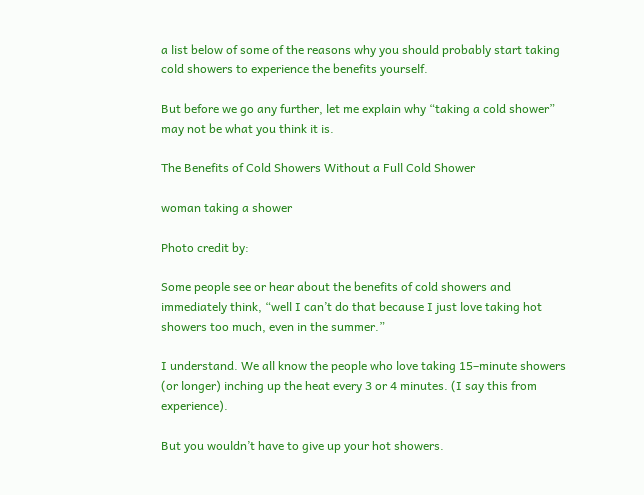a list below of some of the reasons why you should probably start taking cold showers to experience the benefits yourself.

But before we go any further, let me explain why “taking a cold shower” may not be what you think it is.

The Benefits of Cold Showers Without a Full Cold Shower

woman taking a shower

Photo credit by:

Some people see or hear about the benefits of cold showers and immediately think, “well I can’t do that because I just love taking hot showers too much, even in the summer.”

I understand. We all know the people who love taking 15–minute showers (or longer) inching up the heat every 3 or 4 minutes. (I say this from experience).

But you wouldn’t have to give up your hot showers.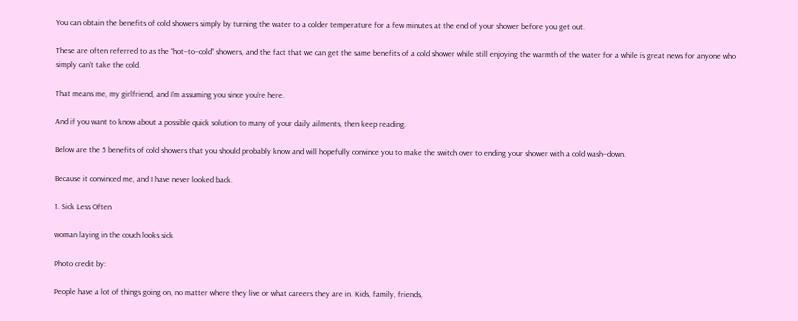You can obtain the benefits of cold showers simply by turning the water to a colder temperature for a few minutes at the end of your shower before you get out.

These are often referred to as the “hot–to–cold” showers, and the fact that we can get the same benefits of a cold shower while still enjoying the warmth of the water for a while is great news for anyone who simply can’t take the cold.

That means me, my girlfriend, and I’m assuming you since you’re here.

And if you want to know about a possible quick solution to many of your daily ailments, then keep reading.

Below are the 5 benefits of cold showers that you should probably know and will hopefully convince you to make the switch over to ending your shower with a cold wash–down.

Because it convinced me, and I have never looked back.

1. Sick Less Often

woman laying in the couch looks sick

Photo credit by:

People have a lot of things going on, no matter where they live or what careers they are in. Kids, family, friends,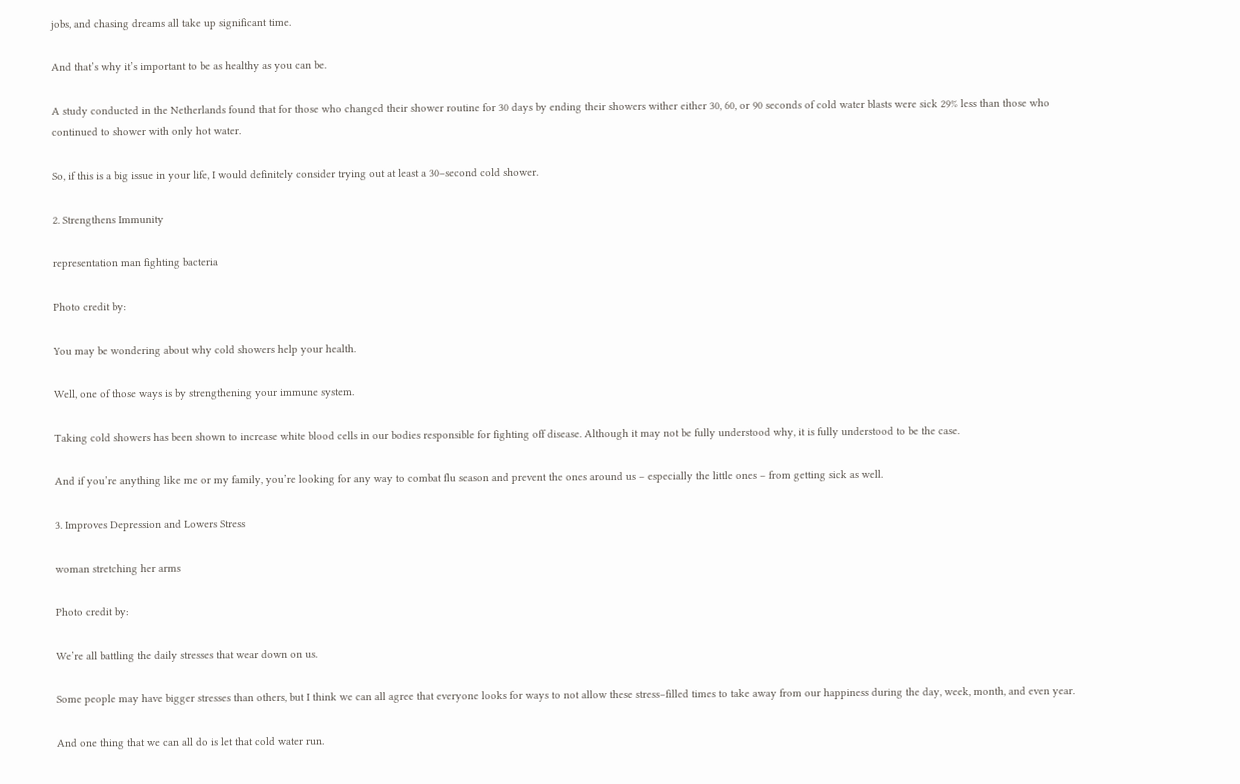jobs, and chasing dreams all take up significant time.

And that’s why it’s important to be as healthy as you can be.

A study conducted in the Netherlands found that for those who changed their shower routine for 30 days by ending their showers wither either 30, 60, or 90 seconds of cold water blasts were sick 29% less than those who continued to shower with only hot water.

So, if this is a big issue in your life, I would definitely consider trying out at least a 30–second cold shower.

2. Strengthens Immunity

representation man fighting bacteria

Photo credit by:

You may be wondering about why cold showers help your health.

Well, one of those ways is by strengthening your immune system.

Taking cold showers has been shown to increase white blood cells in our bodies responsible for fighting off disease. Although it may not be fully understood why, it is fully understood to be the case.

And if you’re anything like me or my family, you’re looking for any way to combat flu season and prevent the ones around us – especially the little ones – from getting sick as well.

3. Improves Depression and Lowers Stress

woman stretching her arms

Photo credit by:

We’re all battling the daily stresses that wear down on us.

Some people may have bigger stresses than others, but I think we can all agree that everyone looks for ways to not allow these stress–filled times to take away from our happiness during the day, week, month, and even year.

And one thing that we can all do is let that cold water run.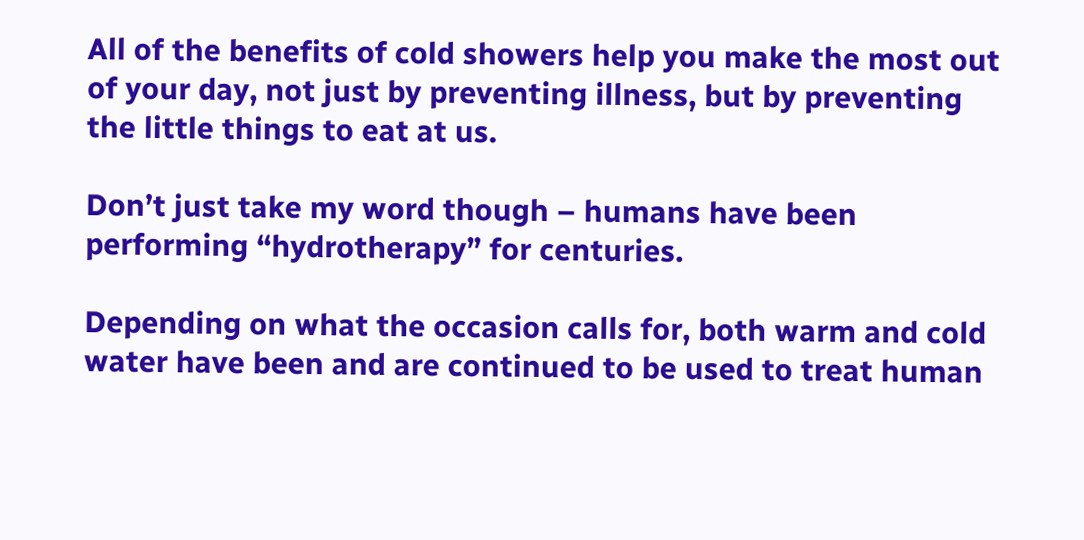All of the benefits of cold showers help you make the most out of your day, not just by preventing illness, but by preventing the little things to eat at us.

Don’t just take my word though – humans have been performing “hydrotherapy” for centuries.

Depending on what the occasion calls for, both warm and cold water have been and are continued to be used to treat human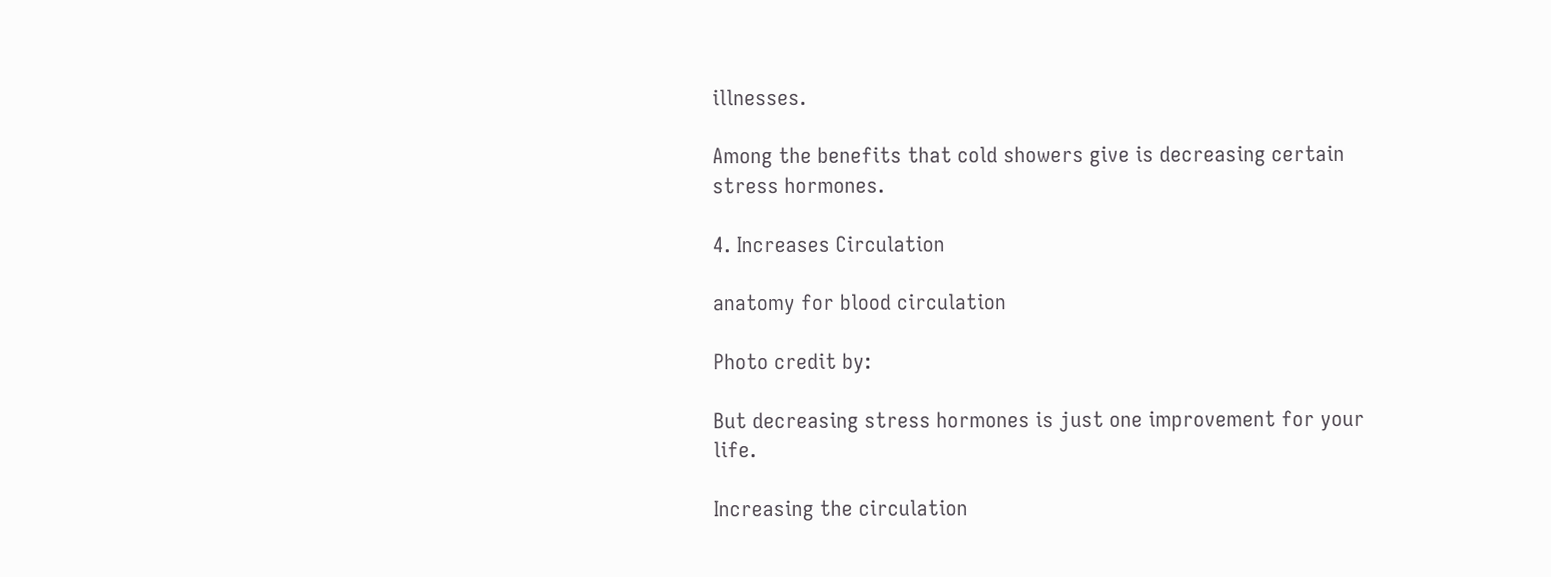illnesses.

Among the benefits that cold showers give is decreasing certain stress hormones.

4. Increases Circulation

anatomy for blood circulation

Photo credit by:

But decreasing stress hormones is just one improvement for your life.

Increasing the circulation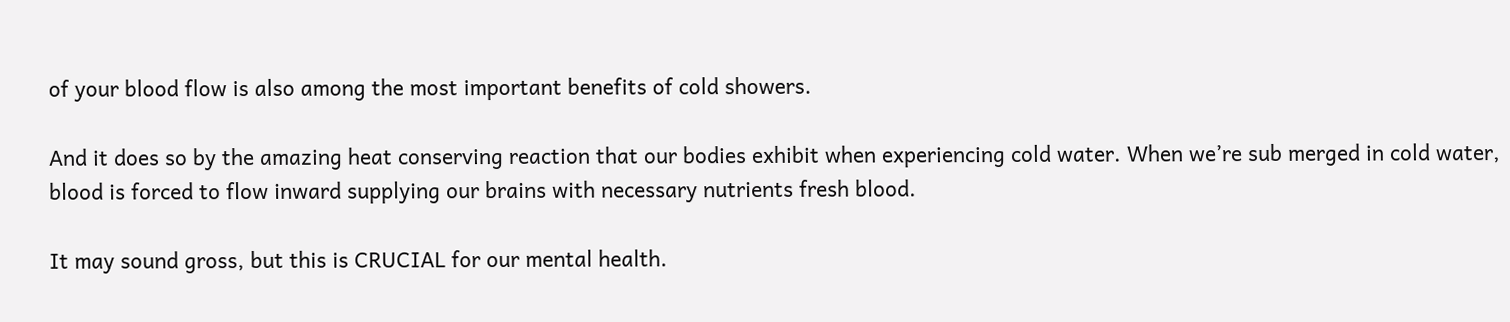of your blood flow is also among the most important benefits of cold showers.

And it does so by the amazing heat conserving reaction that our bodies exhibit when experiencing cold water. When we’re sub merged in cold water, blood is forced to flow inward supplying our brains with necessary nutrients fresh blood.

It may sound gross, but this is CRUCIAL for our mental health.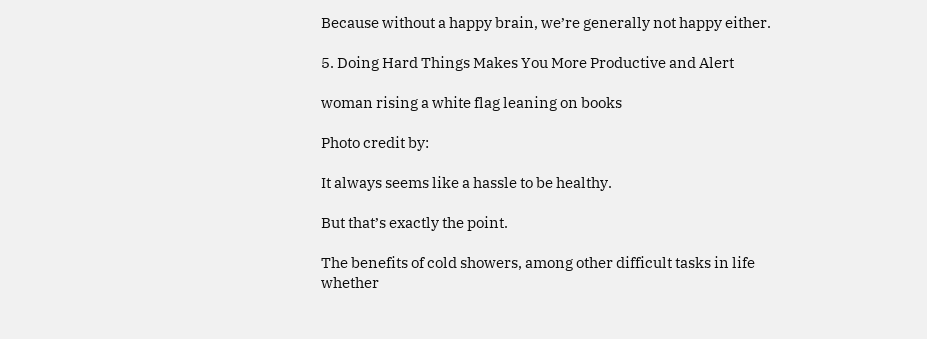Because without a happy brain, we’re generally not happy either.

5. Doing Hard Things Makes You More Productive and Alert

woman rising a white flag leaning on books

Photo credit by:

It always seems like a hassle to be healthy.

But that’s exactly the point.

The benefits of cold showers, among other difficult tasks in life whether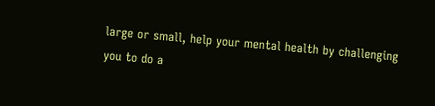large or small, help your mental health by challenging you to do a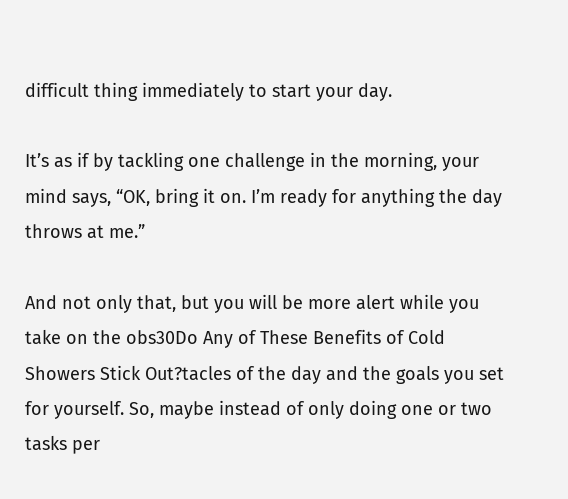difficult thing immediately to start your day.

It’s as if by tackling one challenge in the morning, your mind says, “OK, bring it on. I’m ready for anything the day throws at me.”

And not only that, but you will be more alert while you take on the obs30Do Any of These Benefits of Cold Showers Stick Out?tacles of the day and the goals you set for yourself. So, maybe instead of only doing one or two tasks per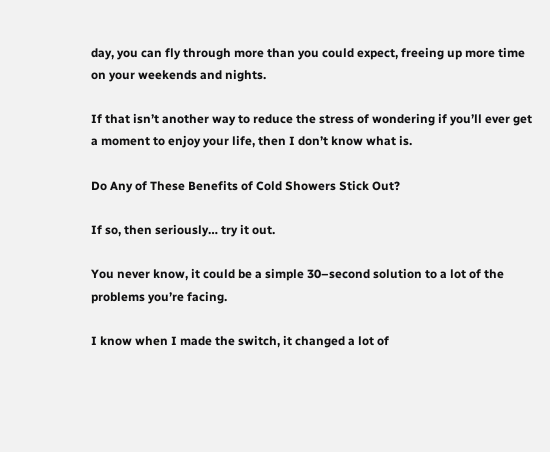day, you can fly through more than you could expect, freeing up more time on your weekends and nights.

If that isn’t another way to reduce the stress of wondering if you’ll ever get a moment to enjoy your life, then I don’t know what is.

Do Any of These Benefits of Cold Showers Stick Out?

If so, then seriously… try it out.

You never know, it could be a simple 30–second solution to a lot of the problems you’re facing.

I know when I made the switch, it changed a lot of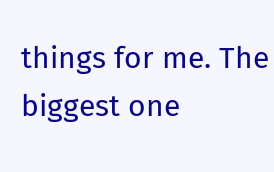things for me. The biggest one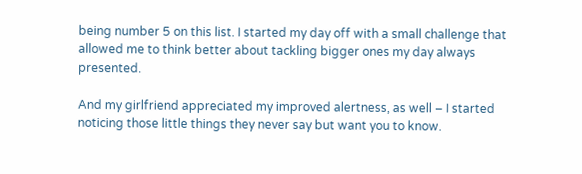being number 5 on this list. I started my day off with a small challenge that allowed me to think better about tackling bigger ones my day always presented.

And my girlfriend appreciated my improved alertness, as well – I started noticing those little things they never say but want you to know.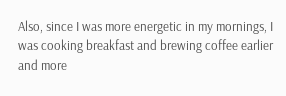Also, since I was more energetic in my mornings, I was cooking breakfast and brewing coffee earlier and more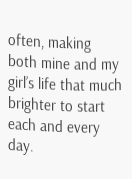often, making both mine and my girl’s life that much brighter to start each and every day.